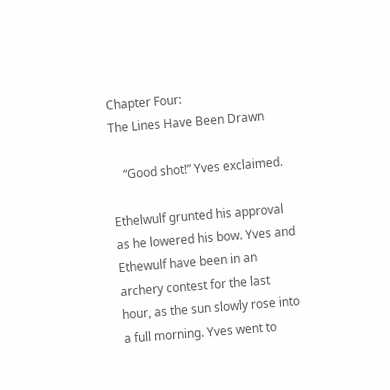Chapter Four:
The Lines Have Been Drawn

    “Good shot!” Yves exclaimed.

Ethelwulf grunted his approval as he lowered his bow. Yves and Ethewulf have been in an archery contest for the last hour, as the sun slowly rose into a full morning. Yves went to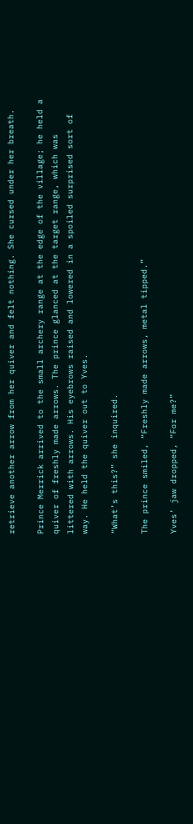retrieve another arrow from her quiver and felt nothing. She cursed under her breath.

Prince Merrick arrived to the small archery range at the edge of the village; he held a quiver of freshly made arrows. The prince glanced at the target range, which was littered with arrows. His eyebrows raised and lowered in a spoiled surprised sort of way. He held the quiver out to Yves.

“What’s this?” she inquired.

The prince smiled, “Freshly made arrows, metal tipped.”

Yves’ jaw dropped, “For me?”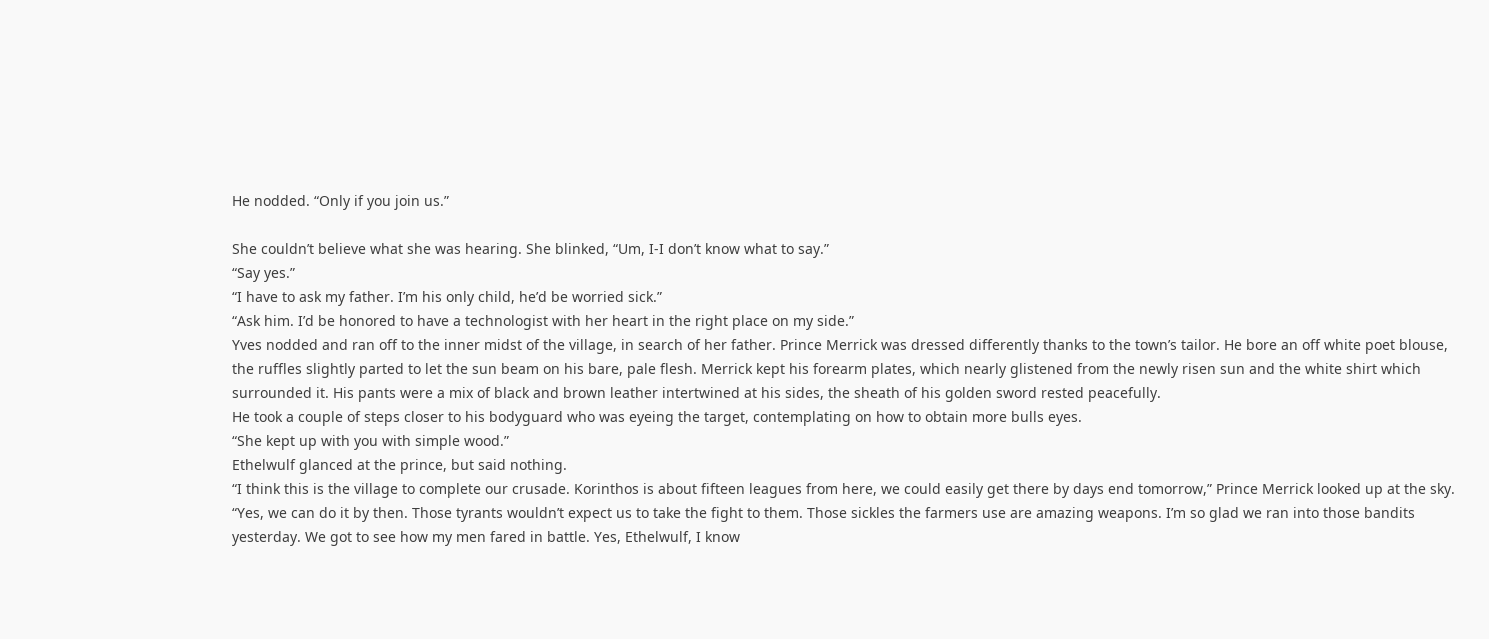He nodded. “Only if you join us.”

She couldn’t believe what she was hearing. She blinked, “Um, I-I don’t know what to say.”
“Say yes.”
“I have to ask my father. I’m his only child, he’d be worried sick.”
“Ask him. I’d be honored to have a technologist with her heart in the right place on my side.”
Yves nodded and ran off to the inner midst of the village, in search of her father. Prince Merrick was dressed differently thanks to the town’s tailor. He bore an off white poet blouse, the ruffles slightly parted to let the sun beam on his bare, pale flesh. Merrick kept his forearm plates, which nearly glistened from the newly risen sun and the white shirt which surrounded it. His pants were a mix of black and brown leather intertwined at his sides, the sheath of his golden sword rested peacefully.
He took a couple of steps closer to his bodyguard who was eyeing the target, contemplating on how to obtain more bulls eyes.
“She kept up with you with simple wood.”
Ethelwulf glanced at the prince, but said nothing.
“I think this is the village to complete our crusade. Korinthos is about fifteen leagues from here, we could easily get there by days end tomorrow,” Prince Merrick looked up at the sky. “Yes, we can do it by then. Those tyrants wouldn’t expect us to take the fight to them. Those sickles the farmers use are amazing weapons. I’m so glad we ran into those bandits yesterday. We got to see how my men fared in battle. Yes, Ethelwulf, I know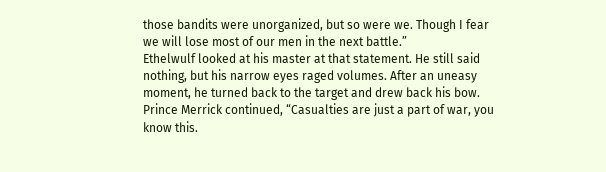those bandits were unorganized, but so were we. Though I fear we will lose most of our men in the next battle.”
Ethelwulf looked at his master at that statement. He still said nothing, but his narrow eyes raged volumes. After an uneasy moment, he turned back to the target and drew back his bow.
Prince Merrick continued, “Casualties are just a part of war, you know this.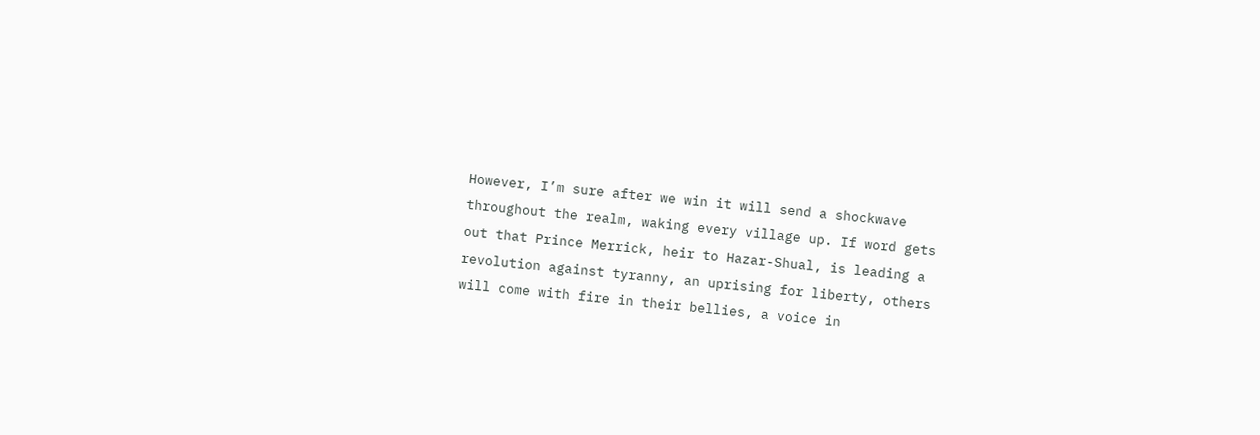However, I’m sure after we win it will send a shockwave throughout the realm, waking every village up. If word gets out that Prince Merrick, heir to Hazar-Shual, is leading a revolution against tyranny, an uprising for liberty, others will come with fire in their bellies, a voice in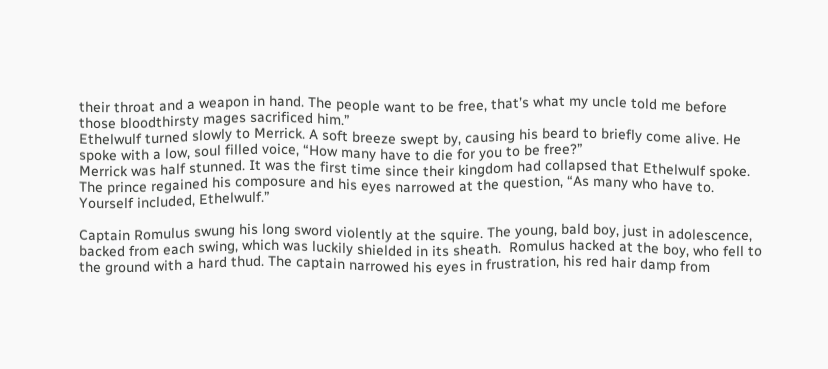their throat and a weapon in hand. The people want to be free, that’s what my uncle told me before those bloodthirsty mages sacrificed him.”
Ethelwulf turned slowly to Merrick. A soft breeze swept by, causing his beard to briefly come alive. He spoke with a low, soul filled voice, “How many have to die for you to be free?”
Merrick was half stunned. It was the first time since their kingdom had collapsed that Ethelwulf spoke. The prince regained his composure and his eyes narrowed at the question, “As many who have to. Yourself included, Ethelwulf.”

Captain Romulus swung his long sword violently at the squire. The young, bald boy, just in adolescence, backed from each swing, which was luckily shielded in its sheath.  Romulus hacked at the boy, who fell to the ground with a hard thud. The captain narrowed his eyes in frustration, his red hair damp from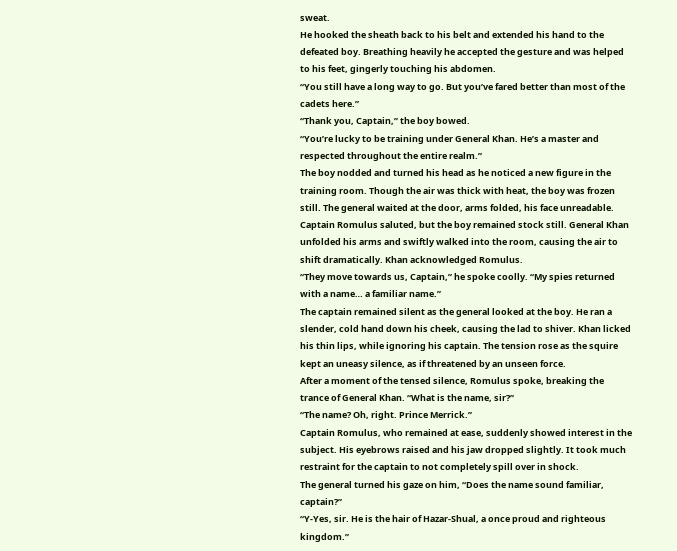sweat.
He hooked the sheath back to his belt and extended his hand to the defeated boy. Breathing heavily he accepted the gesture and was helped to his feet, gingerly touching his abdomen.
“You still have a long way to go. But you’ve fared better than most of the cadets here.”
“Thank you, Captain,” the boy bowed.
“You’re lucky to be training under General Khan. He’s a master and respected throughout the entire realm.”
The boy nodded and turned his head as he noticed a new figure in the training room. Though the air was thick with heat, the boy was frozen still. The general waited at the door, arms folded, his face unreadable. Captain Romulus saluted, but the boy remained stock still. General Khan unfolded his arms and swiftly walked into the room, causing the air to shift dramatically. Khan acknowledged Romulus.
“They move towards us, Captain,” he spoke coolly. “My spies returned with a name… a familiar name.”
The captain remained silent as the general looked at the boy. He ran a slender, cold hand down his cheek, causing the lad to shiver. Khan licked his thin lips, while ignoring his captain. The tension rose as the squire kept an uneasy silence, as if threatened by an unseen force.
After a moment of the tensed silence, Romulus spoke, breaking the trance of General Khan. “What is the name, sir?”
“The name? Oh, right. Prince Merrick.”
Captain Romulus, who remained at ease, suddenly showed interest in the subject. His eyebrows raised and his jaw dropped slightly. It took much restraint for the captain to not completely spill over in shock.
The general turned his gaze on him, “Does the name sound familiar, captain?”
“Y-Yes, sir. He is the hair of Hazar-Shual, a once proud and righteous kingdom.”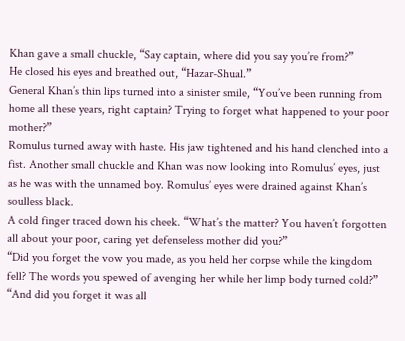Khan gave a small chuckle, “Say captain, where did you say you’re from?”
He closed his eyes and breathed out, “Hazar-Shual.”
General Khan’s thin lips turned into a sinister smile, “You’ve been running from home all these years, right captain? Trying to forget what happened to your poor mother?”
Romulus turned away with haste. His jaw tightened and his hand clenched into a fist. Another small chuckle and Khan was now looking into Romulus’ eyes, just as he was with the unnamed boy. Romulus’ eyes were drained against Khan’s soulless black.
A cold finger traced down his cheek. “What’s the matter? You haven’t forgotten all about your poor, caring yet defenseless mother did you?”
“Did you forget the vow you made, as you held her corpse while the kingdom fell? The words you spewed of avenging her while her limp body turned cold?”
“And did you forget it was all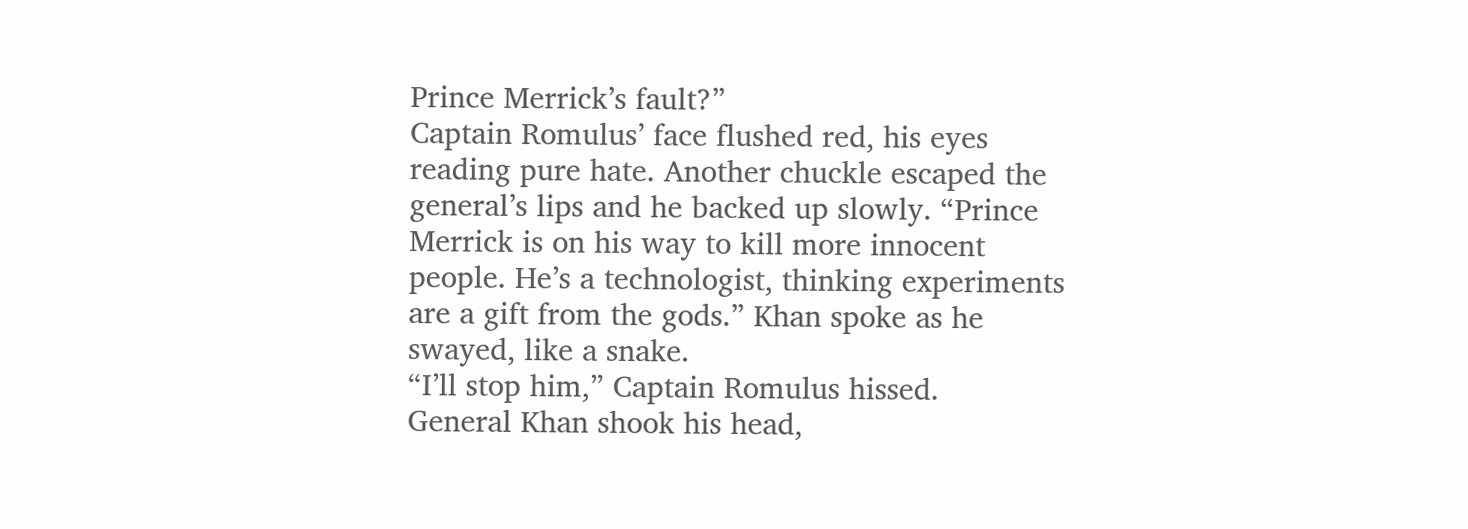Prince Merrick’s fault?”
Captain Romulus’ face flushed red, his eyes reading pure hate. Another chuckle escaped the general’s lips and he backed up slowly. “Prince Merrick is on his way to kill more innocent people. He’s a technologist, thinking experiments are a gift from the gods.” Khan spoke as he swayed, like a snake.
“I’ll stop him,” Captain Romulus hissed.
General Khan shook his head,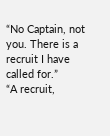“No Captain, not you. There is a recruit I have called for.”
“A recruit,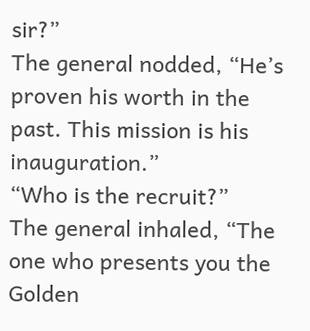sir?”
The general nodded, “He’s proven his worth in the past. This mission is his inauguration.”
“Who is the recruit?”
The general inhaled, “The one who presents you the Golden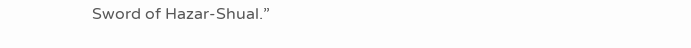Sword of Hazar-Shual.”